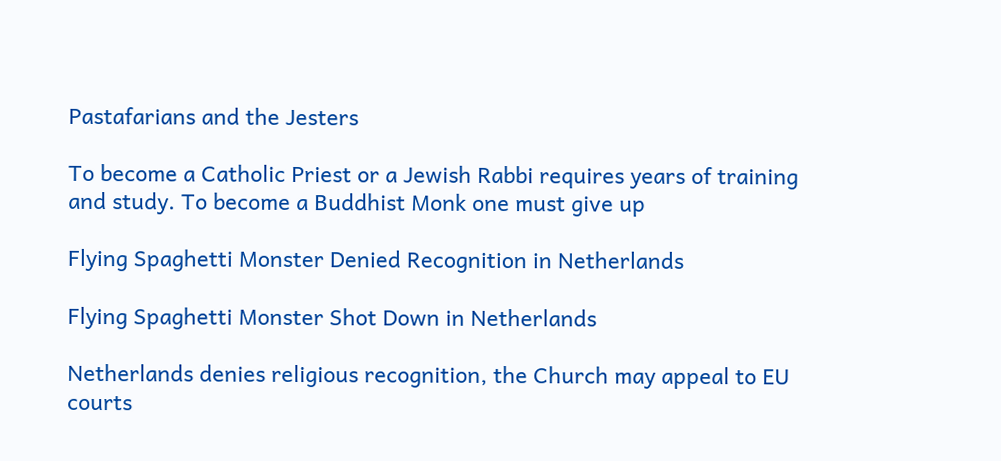Pastafarians and the Jesters

To become a Catholic Priest or a Jewish Rabbi requires years of training and study. To become a Buddhist Monk one must give up

Flying Spaghetti Monster Denied Recognition in Netherlands

Flying Spaghetti Monster Shot Down in Netherlands

Netherlands denies religious recognition, the Church may appeal to EU courts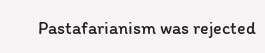Pastafarianism was rejected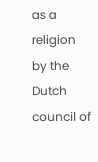as a religion by the Dutch council of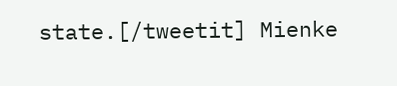state.[/tweetit] Mienke